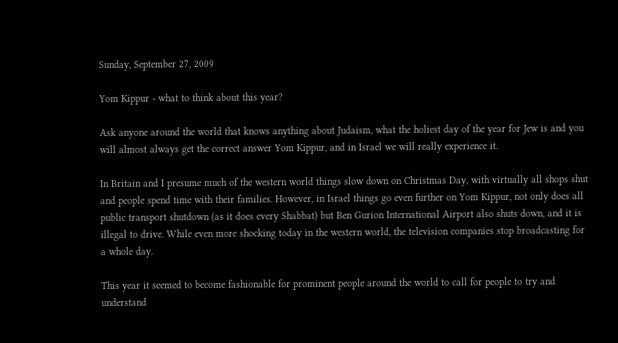Sunday, September 27, 2009

Yom Kippur - what to think about this year?

Ask anyone around the world that knows anything about Judaism, what the holiest day of the year for Jew is and you will almost always get the correct answer Yom Kippur, and in Israel we will really experience it.

In Britain and I presume much of the western world things slow down on Christmas Day, with virtually all shops shut and people spend time with their families. However, in Israel things go even further on Yom Kippur, not only does all public transport shutdown (as it does every Shabbat) but Ben Gurion International Airport also shuts down, and it is illegal to drive. While even more shocking today in the western world, the television companies stop broadcasting for a whole day.

This year it seemed to become fashionable for prominent people around the world to call for people to try and understand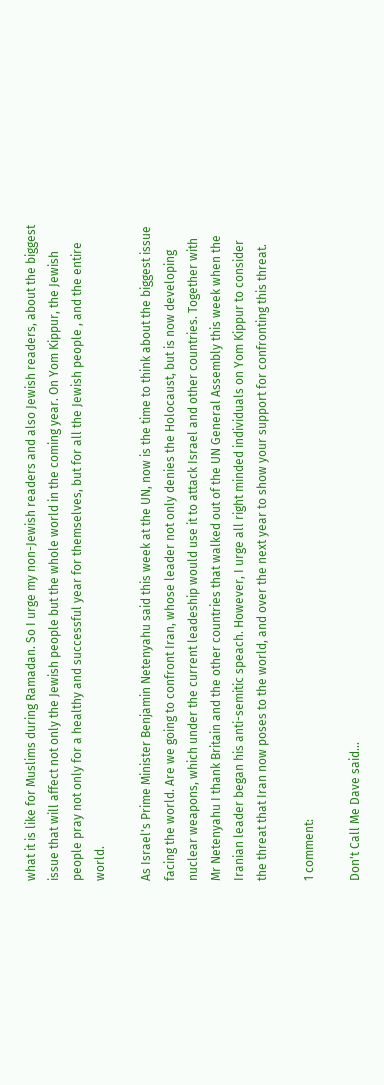what it is like for Muslims during Ramadan. So I urge my non-Jewish readers and also Jewish readers, about the biggest issue that will affect not only the Jewish people but the whole world in the coming year. On Yom Kippur, the Jewish people pray not only for a healthy and successful year for themselves, but for all the Jewish people , and the entire world.

As Israel's Prime Minister Benjamin Netenyahu said this week at the UN, now is the time to think about the biggest issue facing the world. Are we going to confront Iran, whose leader not only denies the Holocaust, but is now developing nuclear weapons, which under the current leadeship would use it to attack Israel and other countries. Together with Mr Netenyahu I thank Britain and the other countries that walked out of the UN General Assembly this week when the Iranian leader began his anti-semitic speach. However, I urge all right minded individuals on Yom Kippur to consider the threat that Iran now poses to the world, and over the next year to show your support for confronting this threat.

1 comment:

Don't Call Me Dave said...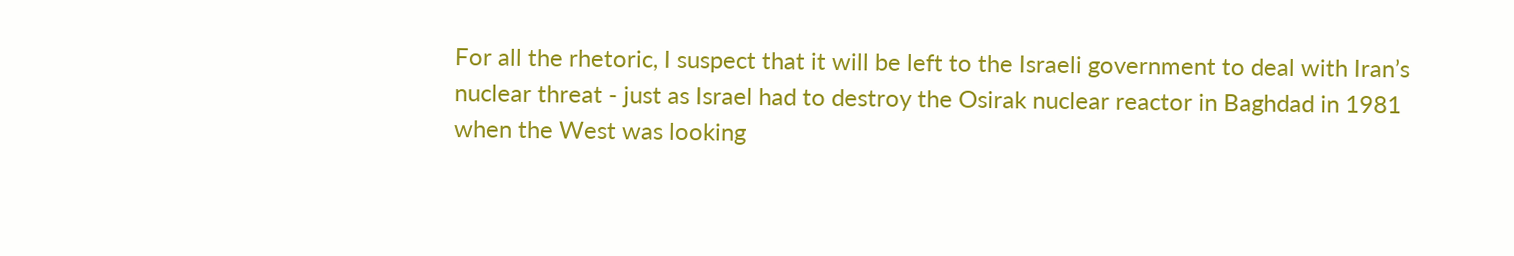For all the rhetoric, I suspect that it will be left to the Israeli government to deal with Iran’s nuclear threat - just as Israel had to destroy the Osirak nuclear reactor in Baghdad in 1981 when the West was looking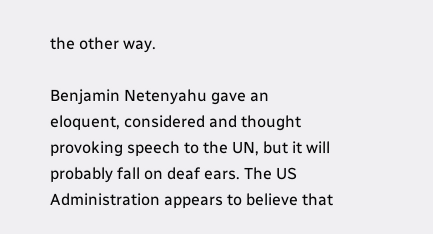the other way.

Benjamin Netenyahu gave an eloquent, considered and thought provoking speech to the UN, but it will probably fall on deaf ears. The US Administration appears to believe that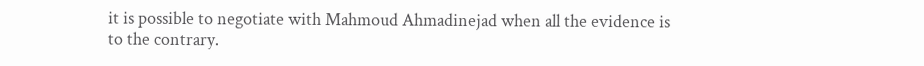it is possible to negotiate with Mahmoud Ahmadinejad when all the evidence is to the contrary.